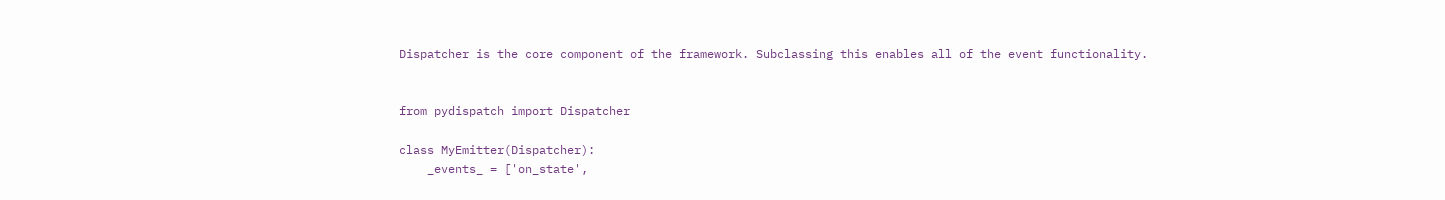Dispatcher is the core component of the framework. Subclassing this enables all of the event functionality.


from pydispatch import Dispatcher

class MyEmitter(Dispatcher):
    _events_ = ['on_state',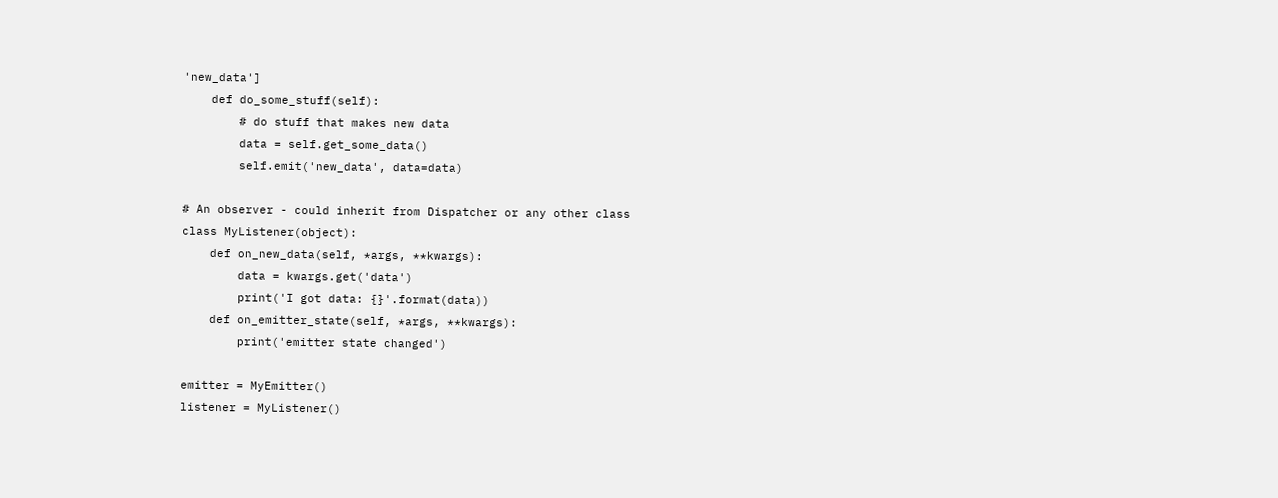'new_data']
    def do_some_stuff(self):
        # do stuff that makes new data
        data = self.get_some_data()
        self.emit('new_data', data=data)

# An observer - could inherit from Dispatcher or any other class
class MyListener(object):
    def on_new_data(self, *args, **kwargs):
        data = kwargs.get('data')
        print('I got data: {}'.format(data))
    def on_emitter_state(self, *args, **kwargs):
        print('emitter state changed')

emitter = MyEmitter()
listener = MyListener()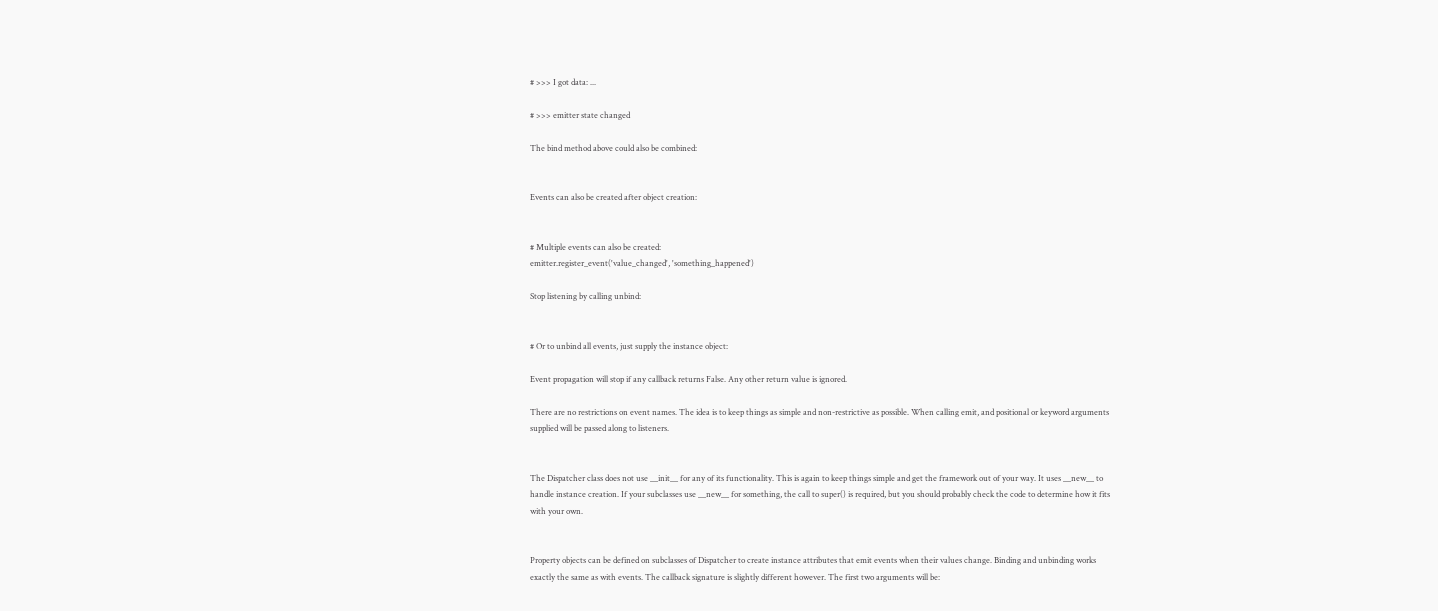# >>> I got data: ...

# >>> emitter state changed

The bind method above could also be combined:


Events can also be created after object creation:


# Multiple events can also be created:
emitter.register_event('value_changed', 'something_happened')

Stop listening by calling unbind:


# Or to unbind all events, just supply the instance object:

Event propagation will stop if any callback returns False. Any other return value is ignored.

There are no restrictions on event names. The idea is to keep things as simple and non-restrictive as possible. When calling emit, and positional or keyword arguments supplied will be passed along to listeners.


The Dispatcher class does not use __init__ for any of its functionality. This is again to keep things simple and get the framework out of your way. It uses __new__ to handle instance creation. If your subclasses use __new__ for something, the call to super() is required, but you should probably check the code to determine how it fits with your own.


Property objects can be defined on subclasses of Dispatcher to create instance attributes that emit events when their values change. Binding and unbinding works exactly the same as with events. The callback signature is slightly different however. The first two arguments will be: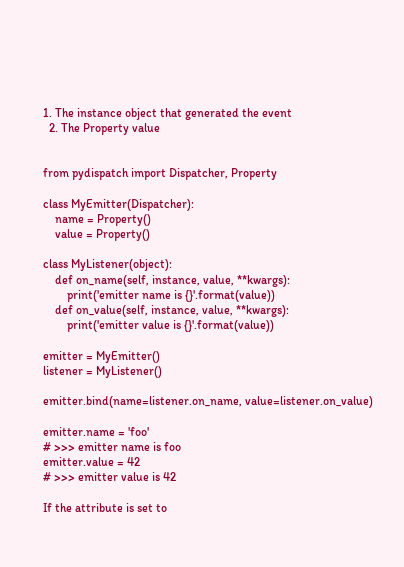1. The instance object that generated the event
  2. The Property value


from pydispatch import Dispatcher, Property

class MyEmitter(Dispatcher):
    name = Property()
    value = Property()

class MyListener(object):
    def on_name(self, instance, value, **kwargs):
        print('emitter name is {}'.format(value))
    def on_value(self, instance, value, **kwargs):
        print('emitter value is {}'.format(value))

emitter = MyEmitter()
listener = MyListener()

emitter.bind(name=listener.on_name, value=listener.on_value)

emitter.name = 'foo'
# >>> emitter name is foo
emitter.value = 42
# >>> emitter value is 42

If the attribute is set to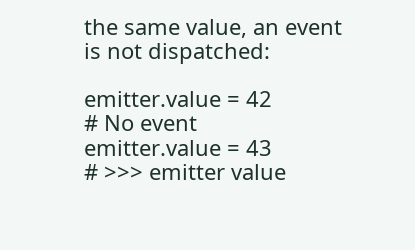the same value, an event is not dispatched:

emitter.value = 42
# No event
emitter.value = 43
# >>> emitter value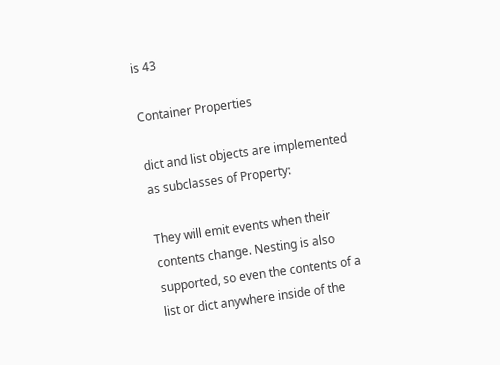is 43

Container Properties

dict and list objects are implemented as subclasses of Property:

They will emit events when their contents change. Nesting is also supported, so even the contents of a list or dict anywhere inside of the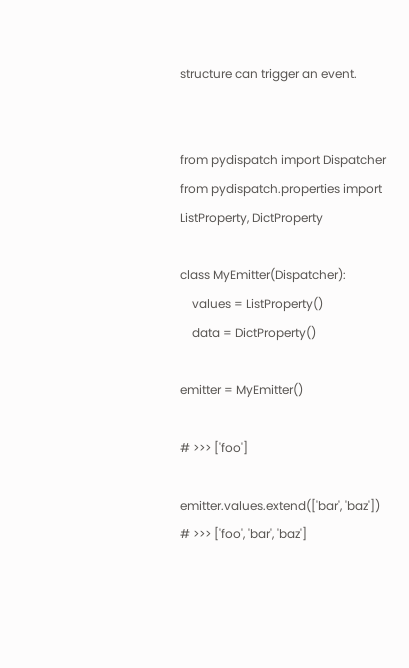structure can trigger an event.


from pydispatch import Dispatcher
from pydispatch.properties import ListProperty, DictProperty

class MyEmitter(Dispatcher):
    values = ListProperty()
    data = DictProperty()

emitter = MyEmitter()

# >>> ['foo']

emitter.values.extend(['bar', 'baz'])
# >>> ['foo', 'bar', 'baz']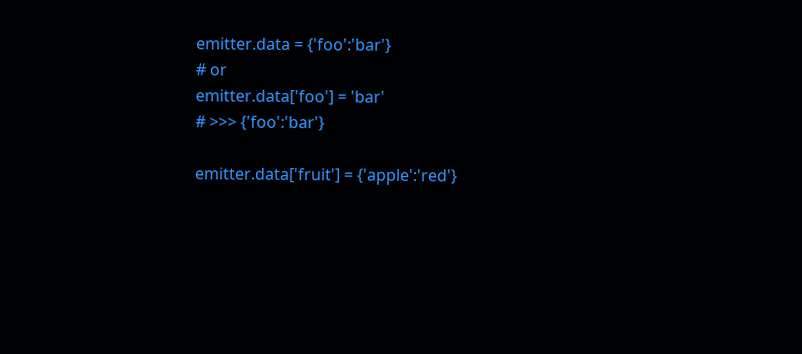emitter.data = {'foo':'bar'}
# or
emitter.data['foo'] = 'bar'
# >>> {'foo':'bar'}

emitter.data['fruit'] = {'apple':'red'}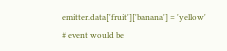emitter.data['fruit']['banana'] = 'yellow'
# event would be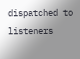dispatched to listeners